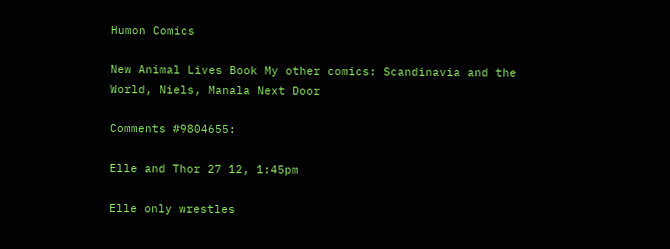Humon Comics

New Animal Lives Book My other comics: Scandinavia and the World, Niels, Manala Next Door

Comments #9804655:

Elle and Thor 27 12, 1:45pm

Elle only wrestles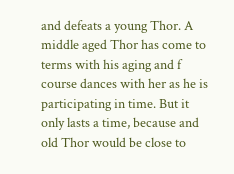and defeats a young Thor. A middle aged Thor has come to terms with his aging and f course dances with her as he is participating in time. But it only lasts a time, because and old Thor would be close to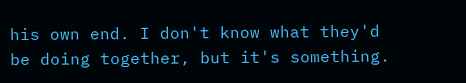his own end. I don't know what they'd be doing together, but it's something.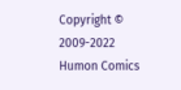Copyright © 2009-2022 Humon Comics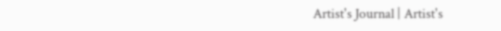Artist's Journal | Artist's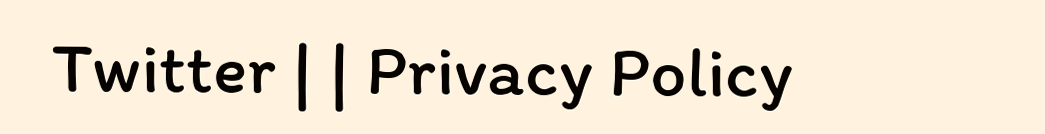Twitter | | Privacy Policy